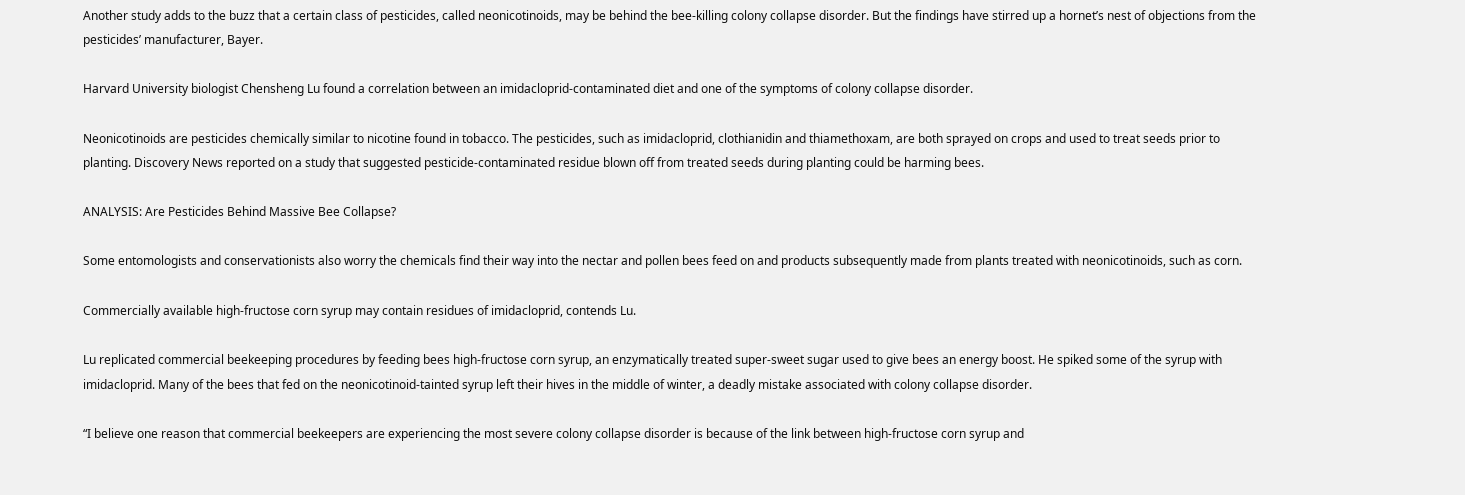Another study adds to the buzz that a certain class of pesticides, called neonicotinoids, may be behind the bee-killing colony collapse disorder. But the findings have stirred up a hornet’s nest of objections from the pesticides’ manufacturer, Bayer.

Harvard University biologist Chensheng Lu found a correlation between an imidacloprid-contaminated diet and one of the symptoms of colony collapse disorder.

Neonicotinoids are pesticides chemically similar to nicotine found in tobacco. The pesticides, such as imidacloprid, clothianidin and thiamethoxam, are both sprayed on crops and used to treat seeds prior to planting. Discovery News reported on a study that suggested pesticide-contaminated residue blown off from treated seeds during planting could be harming bees.

ANALYSIS: Are Pesticides Behind Massive Bee Collapse?

Some entomologists and conservationists also worry the chemicals find their way into the nectar and pollen bees feed on and products subsequently made from plants treated with neonicotinoids, such as corn.

Commercially available high-fructose corn syrup may contain residues of imidacloprid, contends Lu.

Lu replicated commercial beekeeping procedures by feeding bees high-fructose corn syrup, an enzymatically treated super-sweet sugar used to give bees an energy boost. He spiked some of the syrup with imidacloprid. Many of the bees that fed on the neonicotinoid-tainted syrup left their hives in the middle of winter, a deadly mistake associated with colony collapse disorder.

“I believe one reason that commercial beekeepers are experiencing the most severe colony collapse disorder is because of the link between high-fructose corn syrup and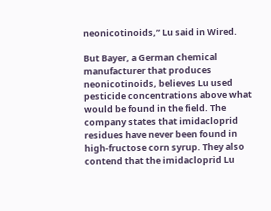neonicotinoids,” Lu said in Wired.

But Bayer, a German chemical manufacturer that produces neonicotinoids, believes Lu used pesticide concentrations above what would be found in the field. The company states that imidacloprid residues have never been found in high-fructose corn syrup. They also contend that the imidacloprid Lu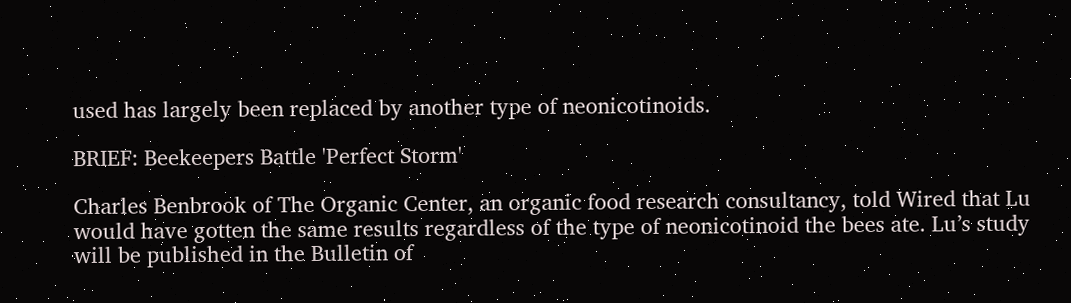used has largely been replaced by another type of neonicotinoids.

BRIEF: Beekeepers Battle 'Perfect Storm'

Charles Benbrook of The Organic Center, an organic food research consultancy, told Wired that Lu would have gotten the same results regardless of the type of neonicotinoid the bees ate. Lu’s study will be published in the Bulletin of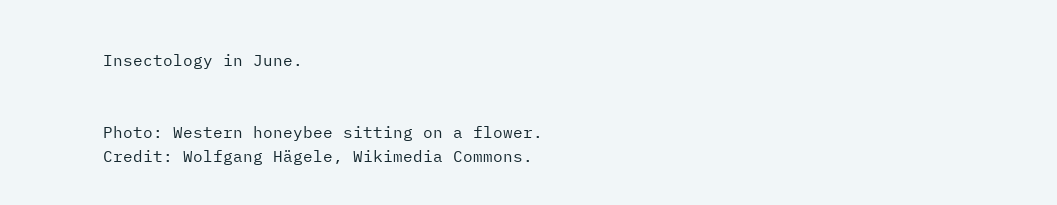Insectology in June.


Photo: Western honeybee sitting on a flower. Credit: Wolfgang Hägele, Wikimedia Commons.